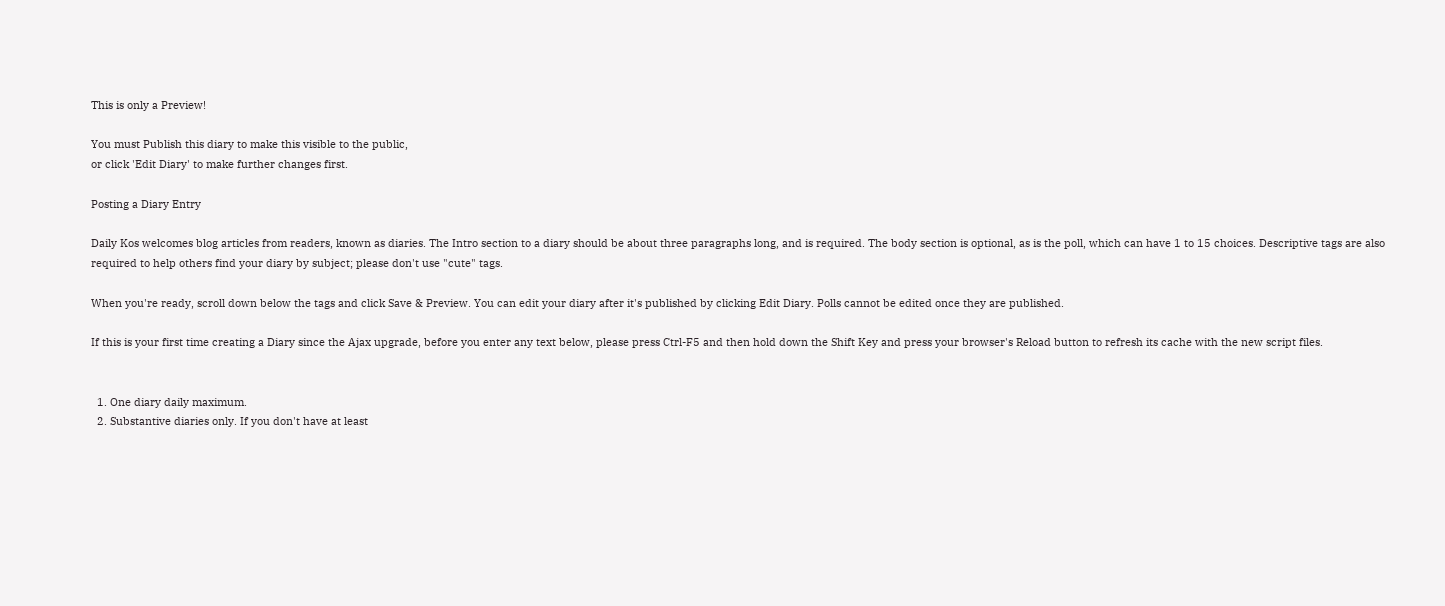This is only a Preview!

You must Publish this diary to make this visible to the public,
or click 'Edit Diary' to make further changes first.

Posting a Diary Entry

Daily Kos welcomes blog articles from readers, known as diaries. The Intro section to a diary should be about three paragraphs long, and is required. The body section is optional, as is the poll, which can have 1 to 15 choices. Descriptive tags are also required to help others find your diary by subject; please don't use "cute" tags.

When you're ready, scroll down below the tags and click Save & Preview. You can edit your diary after it's published by clicking Edit Diary. Polls cannot be edited once they are published.

If this is your first time creating a Diary since the Ajax upgrade, before you enter any text below, please press Ctrl-F5 and then hold down the Shift Key and press your browser's Reload button to refresh its cache with the new script files.


  1. One diary daily maximum.
  2. Substantive diaries only. If you don't have at least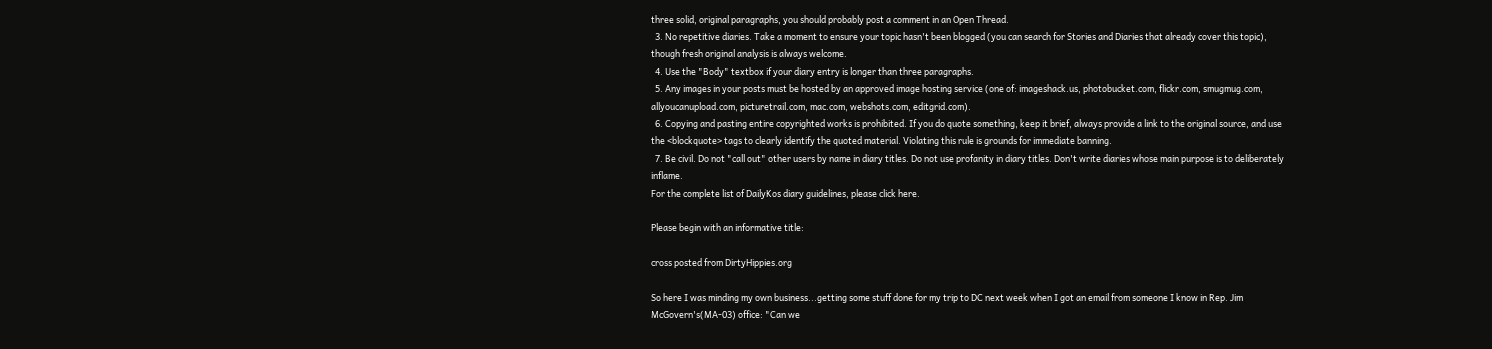three solid, original paragraphs, you should probably post a comment in an Open Thread.
  3. No repetitive diaries. Take a moment to ensure your topic hasn't been blogged (you can search for Stories and Diaries that already cover this topic), though fresh original analysis is always welcome.
  4. Use the "Body" textbox if your diary entry is longer than three paragraphs.
  5. Any images in your posts must be hosted by an approved image hosting service (one of: imageshack.us, photobucket.com, flickr.com, smugmug.com, allyoucanupload.com, picturetrail.com, mac.com, webshots.com, editgrid.com).
  6. Copying and pasting entire copyrighted works is prohibited. If you do quote something, keep it brief, always provide a link to the original source, and use the <blockquote> tags to clearly identify the quoted material. Violating this rule is grounds for immediate banning.
  7. Be civil. Do not "call out" other users by name in diary titles. Do not use profanity in diary titles. Don't write diaries whose main purpose is to deliberately inflame.
For the complete list of DailyKos diary guidelines, please click here.

Please begin with an informative title:

cross posted from DirtyHippies.org

So here I was minding my own business...getting some stuff done for my trip to DC next week when I got an email from someone I know in Rep. Jim McGovern's(MA-03) office: "Can we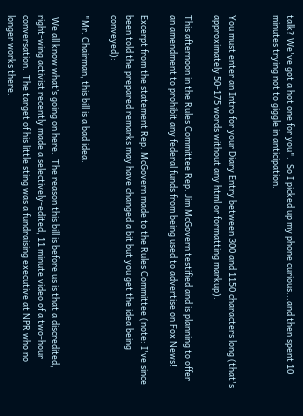talk? We've got a hot one for you".  So I picked up my phone curious...and then spent 10 minutes trying not to giggle in anticipation.


You must enter an Intro for your Diary Entry between 300 and 1150 characters long (that's approximately 50-175 words without any html or formatting markup).

This afternoon in the Rules Committee Rep. Jim McGovern testified and is planning to offer an amendment to prohibit any federal funds from being used to advertise on Fox News!

Excerpt from the statement Rep. McGovern made to the Rules Committee (note: I've since been told the prepared remarks may have changed a bit but you get the idea being conveyed):

"Mr. Chairman, this bill is a bad idea.

 We all know what’s going on here.  The reason this bill is before us is that a discredited, right-wing activist recently made a selectively-edited, 11 minute video of a two-hour conversation.  The target of his little sting was a fundraising executive at NPR who no longer works there.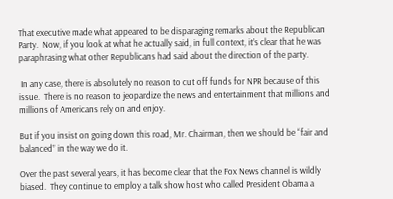That executive made what appeared to be disparaging remarks about the Republican Party.  Now, if you look at what he actually said, in full context, it’s clear that he was paraphrasing what other Republicans had said about the direction of the party.

 In any case, there is absolutely no reason to cut off funds for NPR because of this issue.  There is no reason to jeopardize the news and entertainment that millions and millions of Americans rely on and enjoy.

But if you insist on going down this road, Mr. Chairman, then we should be “fair and balanced” in the way we do it.

Over the past several years, it has become clear that the Fox News channel is wildly biased.  They continue to employ a talk show host who called President Obama a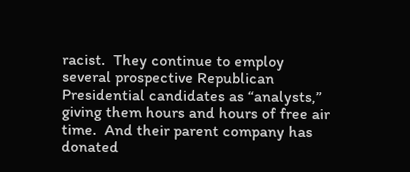racist.  They continue to employ several prospective Republican Presidential candidates as “analysts,” giving them hours and hours of free air time.  And their parent company has donated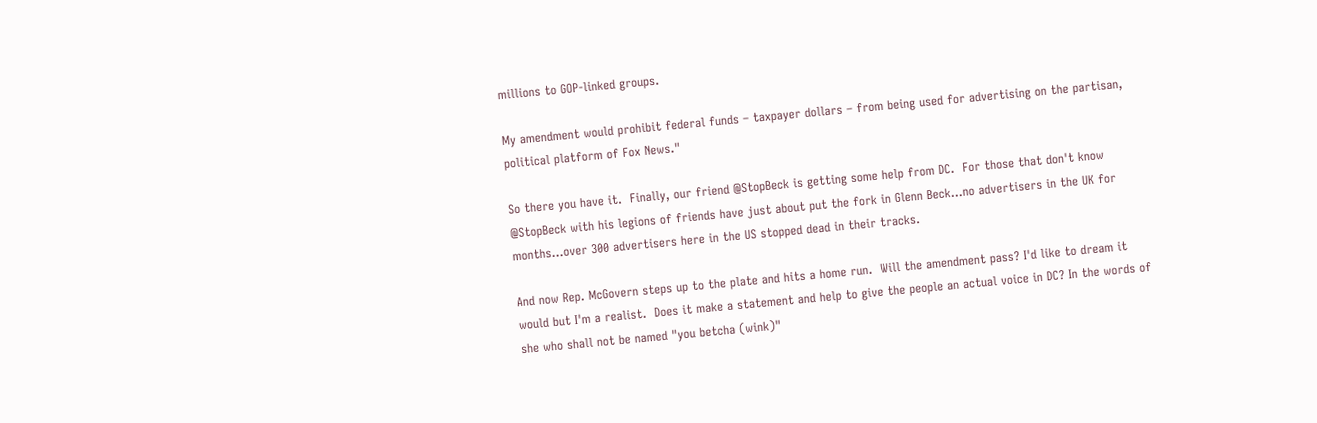millions to GOP-linked groups.

My amendment would prohibit federal funds – taxpayer dollars – from being used for advertising on the partisan, political platform of Fox News."

So there you have it.  Finally, our friend @StopBeck is getting some help from DC.  For those that don't know @StopBeck with his legions of friends have just about put the fork in Glenn Beck...no advertisers in the UK for months...over 300 advertisers here in the US stopped dead in their tracks.

And now Rep. McGovern steps up to the plate and hits a home run.  Will the amendment pass? I'd like to dream it would but I'm a realist.  Does it make a statement and help to give the people an actual voice in DC? In the words of she who shall not be named "you betcha (wink)"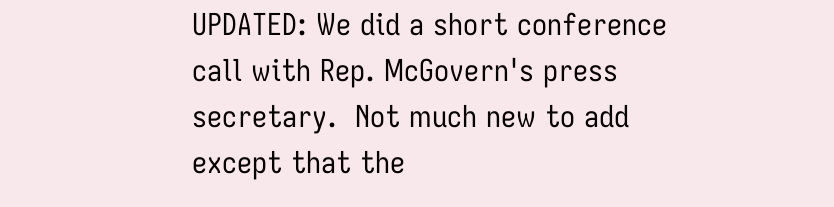UPDATED: We did a short conference call with Rep. McGovern's press secretary.  Not much new to add except that the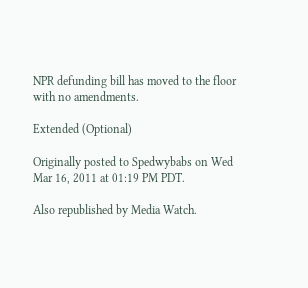NPR defunding bill has moved to the floor with no amendments.

Extended (Optional)

Originally posted to Spedwybabs on Wed Mar 16, 2011 at 01:19 PM PDT.

Also republished by Media Watch.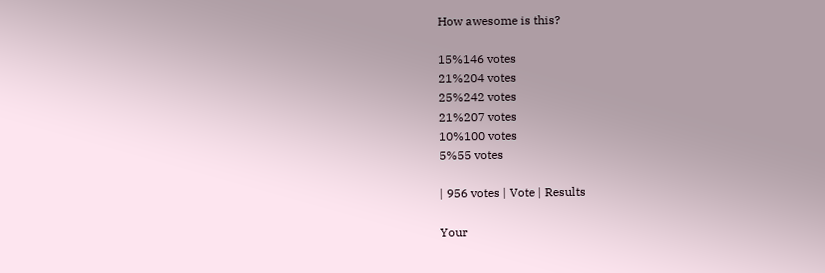How awesome is this?

15%146 votes
21%204 votes
25%242 votes
21%207 votes
10%100 votes
5%55 votes

| 956 votes | Vote | Results

Your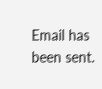Email has been sent.